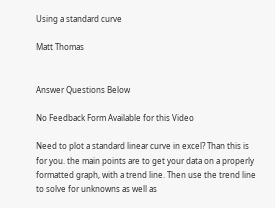Using a standard curve

Matt Thomas


Answer Questions Below

No Feedback Form Available for this Video

Need to plot a standard linear curve in excel? Than this is for you. the main points are to get your data on a properly formatted graph, with a trend line. Then use the trend line to solve for unknowns as well as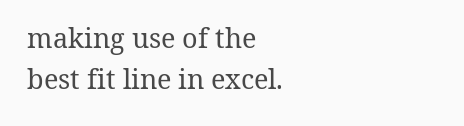making use of the best fit line in excel.